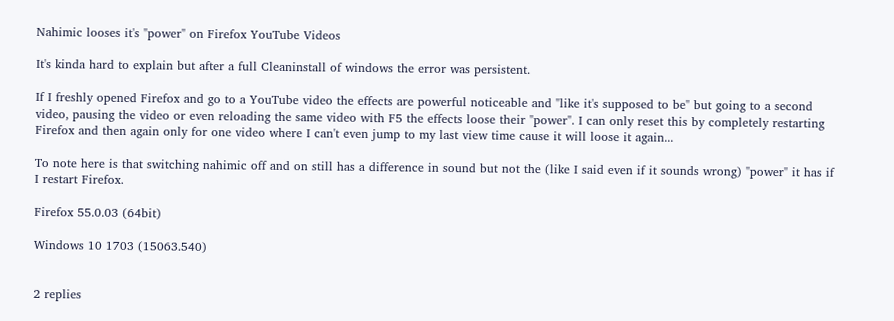Nahimic looses it's "power" on Firefox YouTube Videos

It's kinda hard to explain but after a full Cleaninstall of windows the error was persistent.

If I freshly opened Firefox and go to a YouTube video the effects are powerful noticeable and "like it's supposed to be" but going to a second video, pausing the video or even reloading the same video with F5 the effects loose their "power". I can only reset this by completely restarting Firefox and then again only for one video where I can't even jump to my last view time cause it will loose it again...

To note here is that switching nahimic off and on still has a difference in sound but not the (like I said even if it sounds wrong) "power" it has if I restart Firefox.

Firefox 55.0.03 (64bit)

Windows 10 1703 (15063.540)


2 replies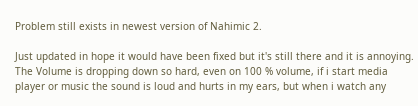Problem still exists in newest version of Nahimic 2.

Just updated in hope it would have been fixed but it's still there and it is annoying.
The Volume is dropping down so hard, even on 100 % volume, if i start media player or music the sound is loud and hurts in my ears, but when i watch any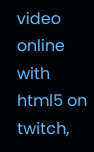video online with html5 on twitch,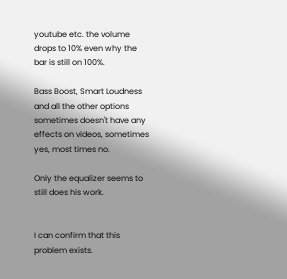youtube etc. the volume drops to 10% even why the bar is still on 100%.

Bass Boost, Smart Loudness and all the other options sometimes doesn't have any effects on videos, sometimes yes, most times no.

Only the equalizer seems to still does his work.


I can confirm that this problem exists.